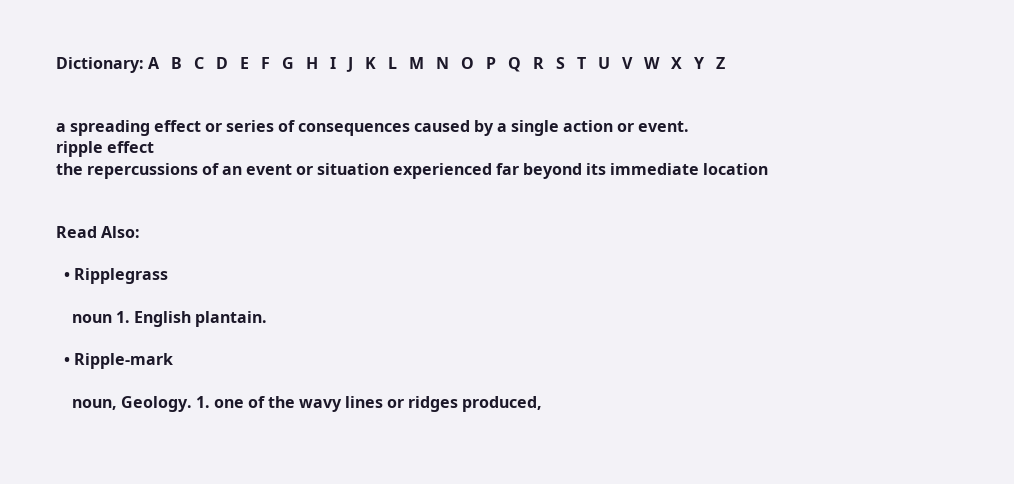Dictionary: A   B   C   D   E   F   G   H   I   J   K   L   M   N   O   P   Q   R   S   T   U   V   W   X   Y   Z


a spreading effect or series of consequences caused by a single action or event.
ripple effect
the repercussions of an event or situation experienced far beyond its immediate location


Read Also:

  • Ripplegrass

    noun 1. English plantain.

  • Ripple-mark

    noun, Geology. 1. one of the wavy lines or ridges produced,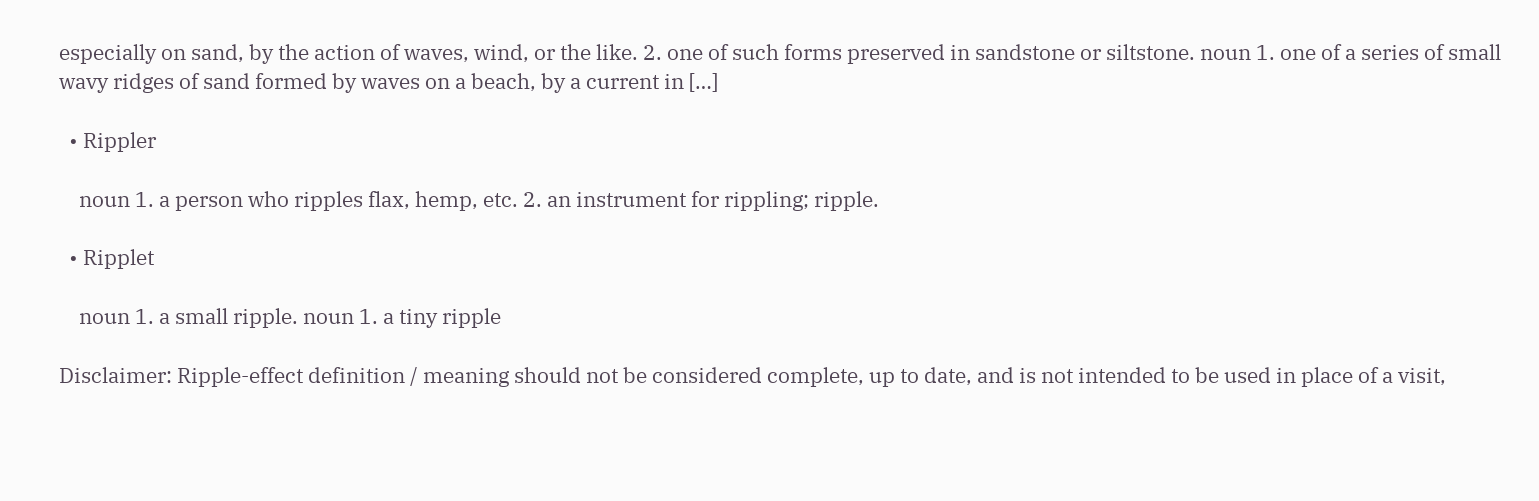especially on sand, by the action of waves, wind, or the like. 2. one of such forms preserved in sandstone or siltstone. noun 1. one of a series of small wavy ridges of sand formed by waves on a beach, by a current in […]

  • Rippler

    noun 1. a person who ripples flax, hemp, etc. 2. an instrument for rippling; ripple.

  • Ripplet

    noun 1. a small ripple. noun 1. a tiny ripple

Disclaimer: Ripple-effect definition / meaning should not be considered complete, up to date, and is not intended to be used in place of a visit,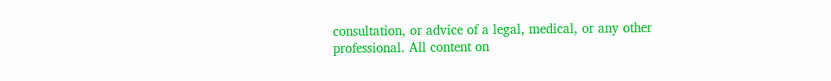consultation, or advice of a legal, medical, or any other professional. All content on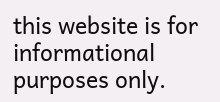this website is for informational purposes only.